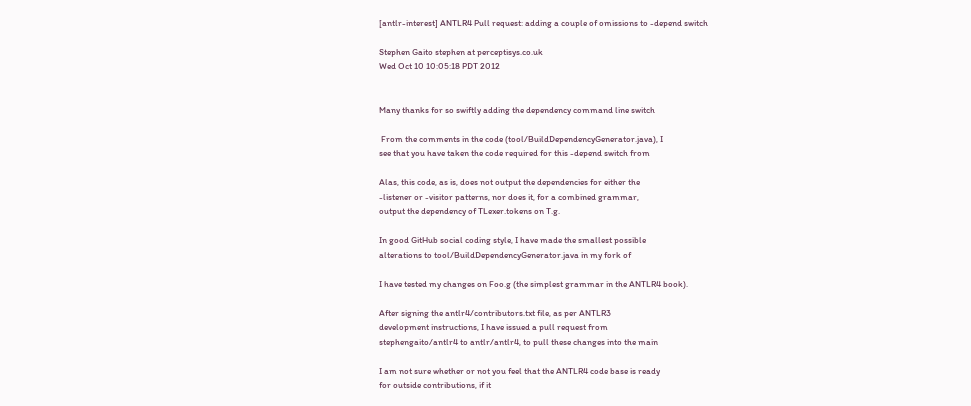[antlr-interest] ANTLR4 Pull request: adding a couple of omissions to -depend switch

Stephen Gaito stephen at perceptisys.co.uk
Wed Oct 10 10:05:18 PDT 2012


Many thanks for so swiftly adding the dependency command line switch

 From the comments in the code (tool/BuildDependencyGenerator.java), I
see that you have taken the code required for this -depend switch from

Alas, this code, as is, does not output the dependencies for either the
-listener or -visitor patterns, nor does it, for a combined grammar,
output the dependency of TLexer.tokens on T.g.

In good GitHub social coding style, I have made the smallest possible
alterations to tool/BuildDependencyGenerator.java in my fork of

I have tested my changes on Foo.g (the simplest grammar in the ANTLR4 book).

After signing the antlr4/contributors.txt file, as per ANTLR3
development instructions, I have issued a pull request from
stephengaito/antlr4 to antlr/antlr4, to pull these changes into the main

I am not sure whether or not you feel that the ANTLR4 code base is ready
for outside contributions, if it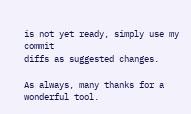is not yet ready, simply use my commit
diffs as suggested changes.

As always, many thanks for a wonderful tool.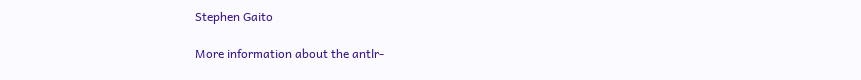Stephen Gaito

More information about the antlr-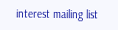interest mailing list